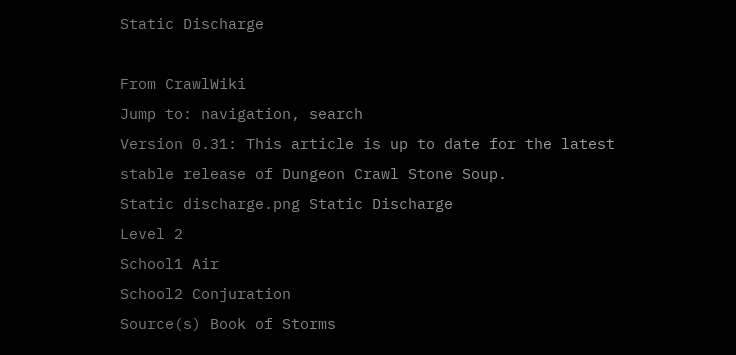Static Discharge

From CrawlWiki
Jump to: navigation, search
Version 0.31: This article is up to date for the latest stable release of Dungeon Crawl Stone Soup.
Static discharge.png Static Discharge
Level 2
School1 Air
School2 Conjuration
Source(s) Book of Storms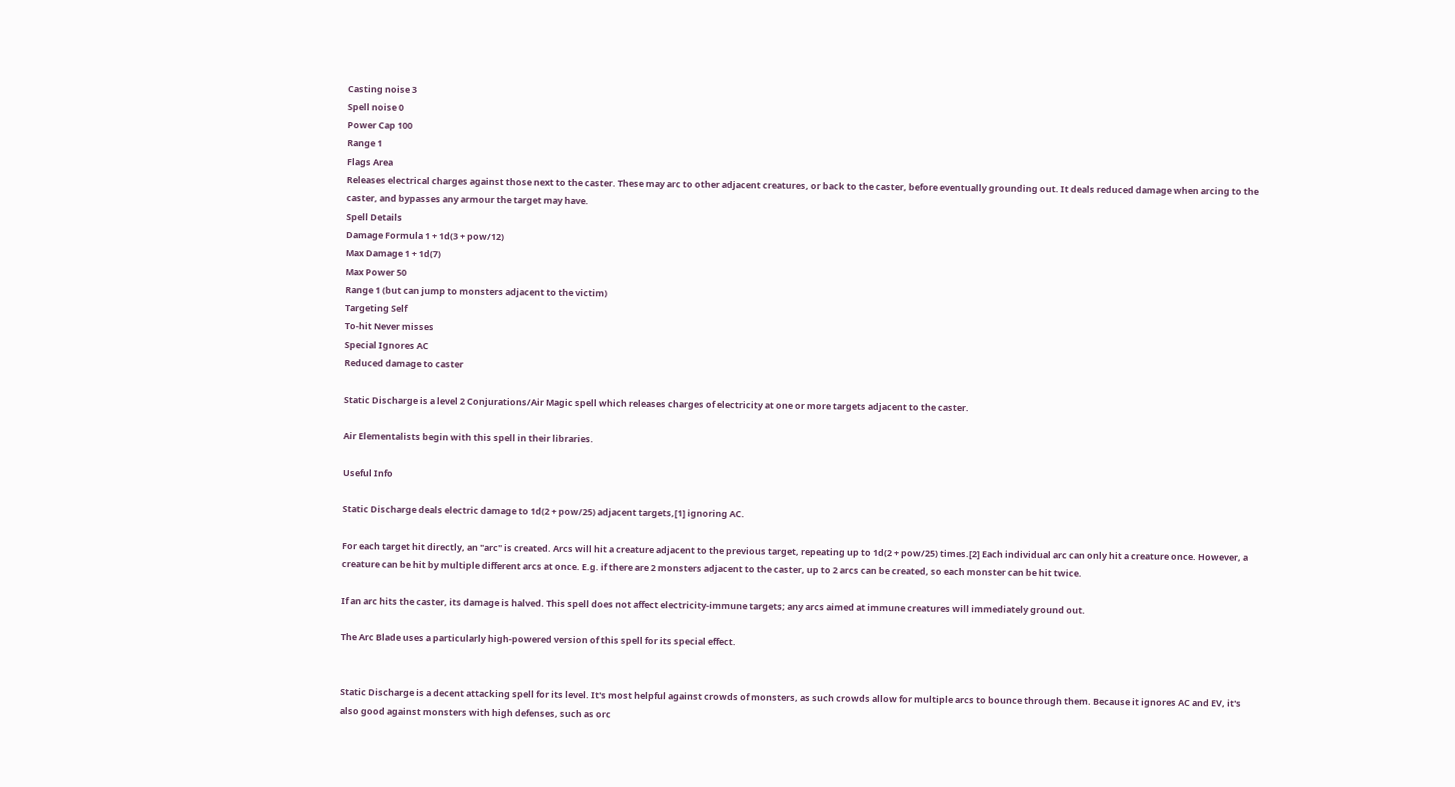Casting noise 3
Spell noise 0
Power Cap 100
Range 1
Flags Area
Releases electrical charges against those next to the caster. These may arc to other adjacent creatures, or back to the caster, before eventually grounding out. It deals reduced damage when arcing to the caster, and bypasses any armour the target may have.
Spell Details
Damage Formula 1 + 1d(3 + pow/12)
Max Damage 1 + 1d(7)
Max Power 50
Range 1 (but can jump to monsters adjacent to the victim)
Targeting Self
To-hit Never misses
Special Ignores AC
Reduced damage to caster

Static Discharge is a level 2 Conjurations/Air Magic spell which releases charges of electricity at one or more targets adjacent to the caster.

Air Elementalists begin with this spell in their libraries.

Useful Info

Static Discharge deals electric damage to 1d(2 + pow/25) adjacent targets,[1] ignoring AC.

For each target hit directly, an "arc" is created. Arcs will hit a creature adjacent to the previous target, repeating up to 1d(2 + pow/25) times.[2] Each individual arc can only hit a creature once. However, a creature can be hit by multiple different arcs at once. E.g. if there are 2 monsters adjacent to the caster, up to 2 arcs can be created, so each monster can be hit twice.

If an arc hits the caster, its damage is halved. This spell does not affect electricity-immune targets; any arcs aimed at immune creatures will immediately ground out.

The Arc Blade uses a particularly high-powered version of this spell for its special effect.


Static Discharge is a decent attacking spell for its level. It's most helpful against crowds of monsters, as such crowds allow for multiple arcs to bounce through them. Because it ignores AC and EV, it's also good against monsters with high defenses, such as orc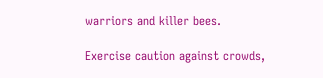warriors and killer bees.

Exercise caution against crowds,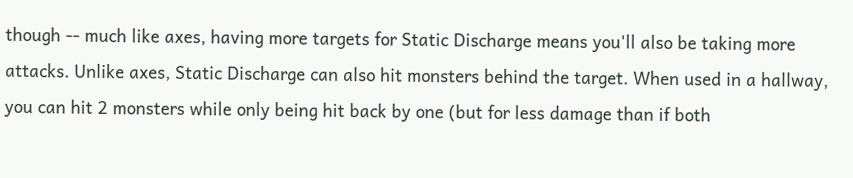though -- much like axes, having more targets for Static Discharge means you'll also be taking more attacks. Unlike axes, Static Discharge can also hit monsters behind the target. When used in a hallway, you can hit 2 monsters while only being hit back by one (but for less damage than if both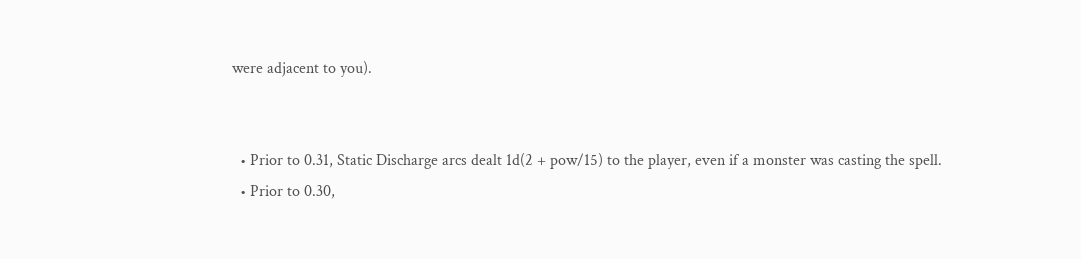were adjacent to you).


  • Prior to 0.31, Static Discharge arcs dealt 1d(2 + pow/15) to the player, even if a monster was casting the spell.
  • Prior to 0.30,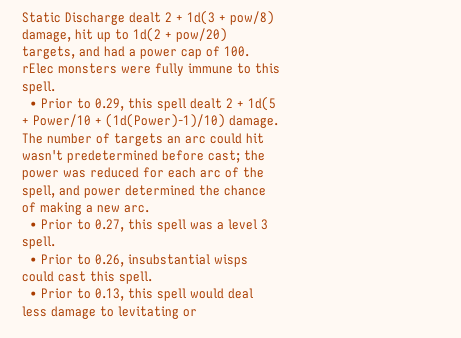Static Discharge dealt 2 + 1d(3 + pow/8) damage, hit up to 1d(2 + pow/20) targets, and had a power cap of 100. rElec monsters were fully immune to this spell.
  • Prior to 0.29, this spell dealt 2 + 1d(5 + Power/10 + (1d(Power)-1)/10) damage. The number of targets an arc could hit wasn't predetermined before cast; the power was reduced for each arc of the spell, and power determined the chance of making a new arc.
  • Prior to 0.27, this spell was a level 3 spell.
  • Prior to 0.26, insubstantial wisps could cast this spell.
  • Prior to 0.13, this spell would deal less damage to levitating or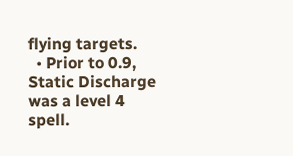flying targets.
  • Prior to 0.9, Static Discharge was a level 4 spell.